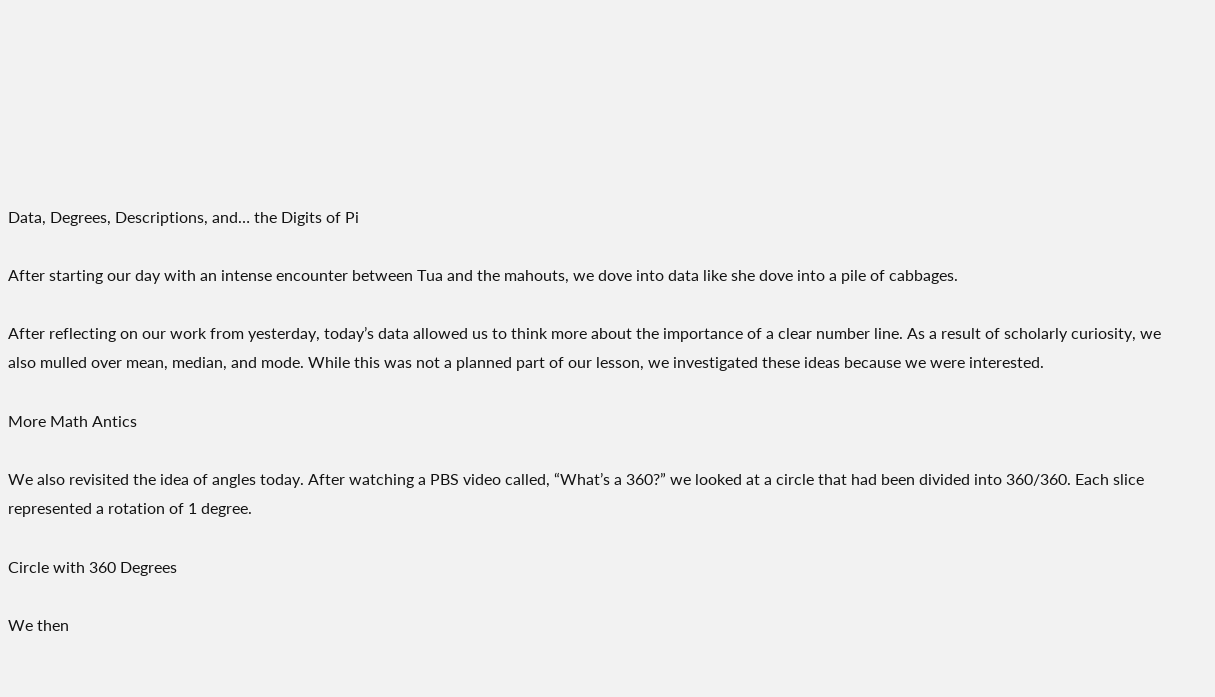Data, Degrees, Descriptions, and… the Digits of Pi

After starting our day with an intense encounter between Tua and the mahouts, we dove into data like she dove into a pile of cabbages.

After reflecting on our work from yesterday, today’s data allowed us to think more about the importance of a clear number line. As a result of scholarly curiosity, we also mulled over mean, median, and mode. While this was not a planned part of our lesson, we investigated these ideas because we were interested.

More Math Antics

We also revisited the idea of angles today. After watching a PBS video called, “What’s a 360?” we looked at a circle that had been divided into 360/360. Each slice represented a rotation of 1 degree.

Circle with 360 Degrees

We then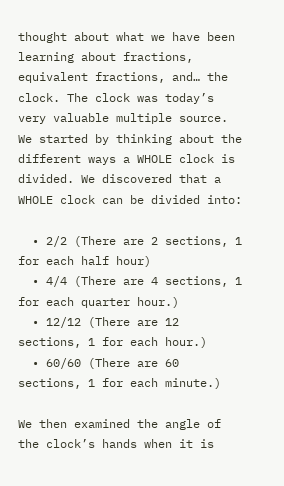thought about what we have been learning about fractions, equivalent fractions, and… the clock. The clock was today’s very valuable multiple source.  We started by thinking about the different ways a WHOLE clock is divided. We discovered that a WHOLE clock can be divided into:

  • 2/2 (There are 2 sections, 1 for each half hour)
  • 4/4 (There are 4 sections, 1 for each quarter hour.)
  • 12/12 (There are 12 sections, 1 for each hour.)
  • 60/60 (There are 60 sections, 1 for each minute.)

We then examined the angle of the clock’s hands when it is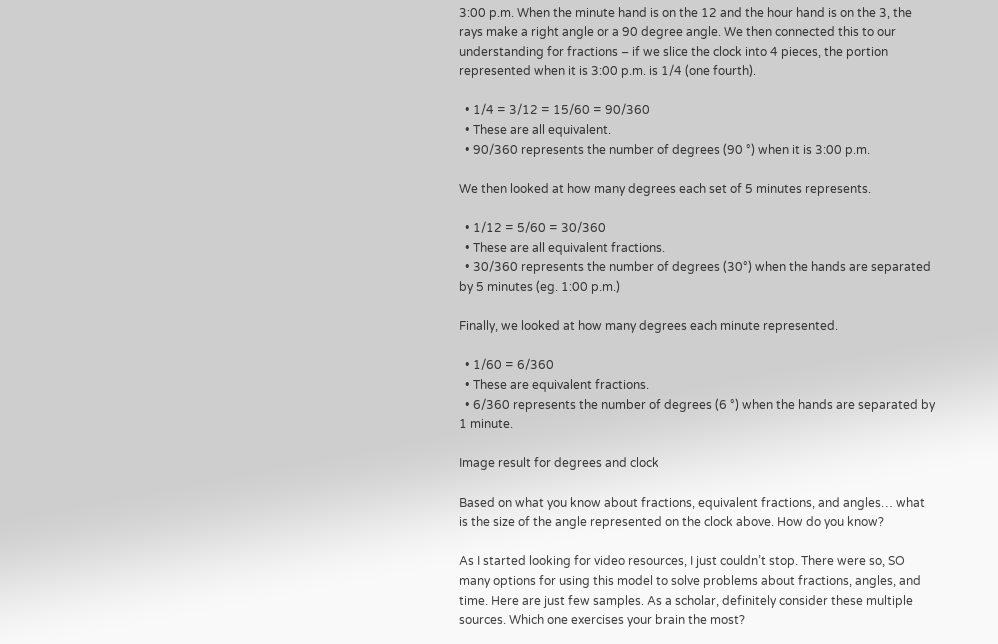3:00 p.m. When the minute hand is on the 12 and the hour hand is on the 3, the rays make a right angle or a 90 degree angle. We then connected this to our understanding for fractions – if we slice the clock into 4 pieces, the portion represented when it is 3:00 p.m. is 1/4 (one fourth).

  • 1/4 = 3/12 = 15/60 = 90/360
  • These are all equivalent.
  • 90/360 represents the number of degrees (90 °) when it is 3:00 p.m.

We then looked at how many degrees each set of 5 minutes represents.

  • 1/12 = 5/60 = 30/360
  • These are all equivalent fractions.
  • 30/360 represents the number of degrees (30°) when the hands are separated by 5 minutes (eg. 1:00 p.m.)

Finally, we looked at how many degrees each minute represented.

  • 1/60 = 6/360
  • These are equivalent fractions.
  • 6/360 represents the number of degrees (6 °) when the hands are separated by 1 minute.

Image result for degrees and clock

Based on what you know about fractions, equivalent fractions, and angles… what is the size of the angle represented on the clock above. How do you know?

As I started looking for video resources, I just couldn’t stop. There were so, SO many options for using this model to solve problems about fractions, angles, and time. Here are just few samples. As a scholar, definitely consider these multiple sources. Which one exercises your brain the most?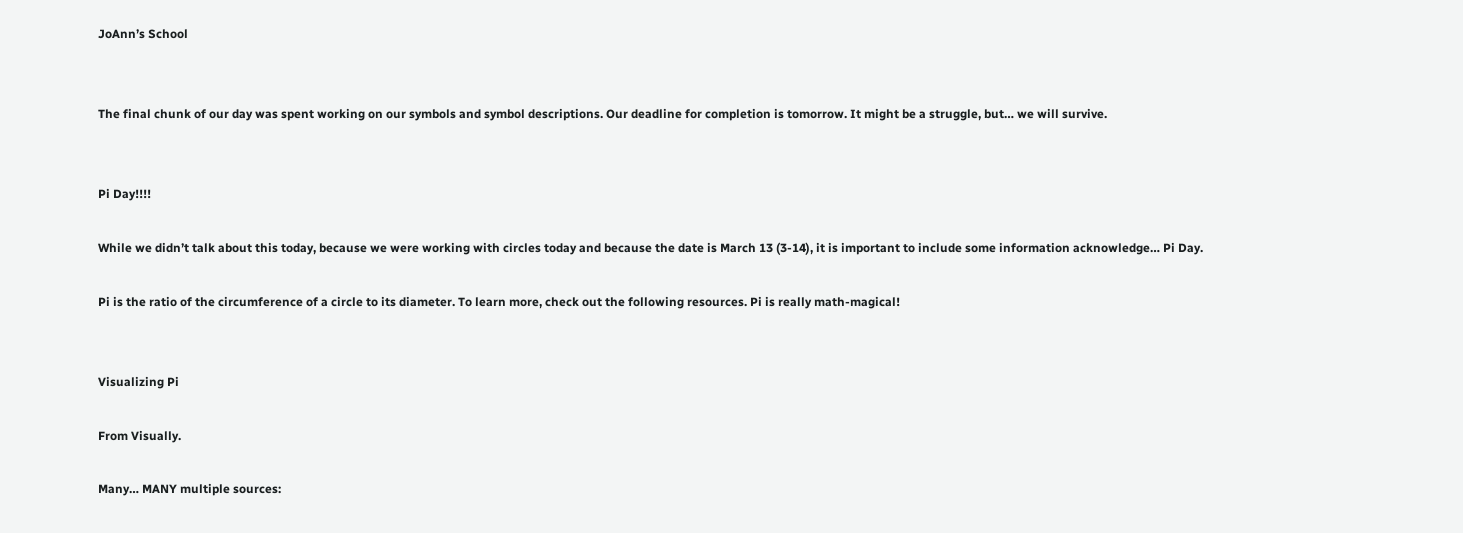JoAnn’s School


The final chunk of our day was spent working on our symbols and symbol descriptions. Our deadline for completion is tomorrow. It might be a struggle, but… we will survive.


Pi Day!!!!

While we didn’t talk about this today, because we were working with circles today and because the date is March 13 (3-14), it is important to include some information acknowledge… Pi Day.

Pi is the ratio of the circumference of a circle to its diameter. To learn more, check out the following resources. Pi is really math-magical!


Visualizing Pi

From Visually.

Many… MANY multiple sources: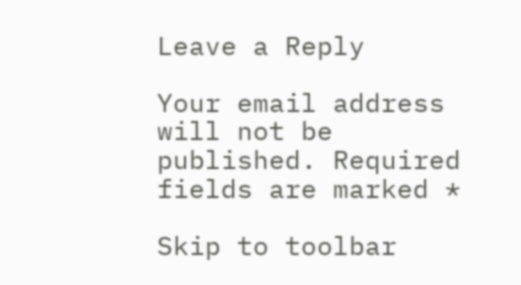Leave a Reply

Your email address will not be published. Required fields are marked *

Skip to toolbar